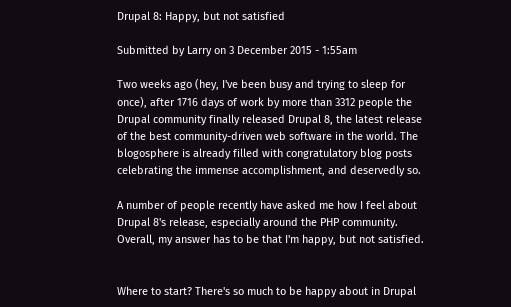Drupal 8: Happy, but not satisfied

Submitted by Larry on 3 December 2015 - 1:55am

Two weeks ago (hey, I've been busy and trying to sleep for once), after 1716 days of work by more than 3312 people the Drupal community finally released Drupal 8, the latest release of the best community-driven web software in the world. The blogosphere is already filled with congratulatory blog posts celebrating the immense accomplishment, and deservedly so.

A number of people recently have asked me how I feel about Drupal 8's release, especially around the PHP community. Overall, my answer has to be that I'm happy, but not satisfied.


Where to start? There's so much to be happy about in Drupal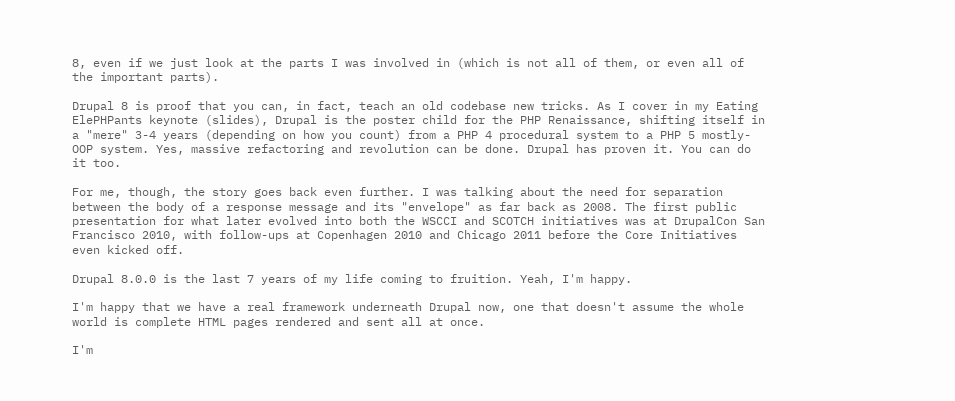8, even if we just look at the parts I was involved in (which is not all of them, or even all of the important parts).

Drupal 8 is proof that you can, in fact, teach an old codebase new tricks. As I cover in my Eating ElePHPants keynote (slides), Drupal is the poster child for the PHP Renaissance, shifting itself in a "mere" 3-4 years (depending on how you count) from a PHP 4 procedural system to a PHP 5 mostly-OOP system. Yes, massive refactoring and revolution can be done. Drupal has proven it. You can do it too.

For me, though, the story goes back even further. I was talking about the need for separation between the body of a response message and its "envelope" as far back as 2008. The first public presentation for what later evolved into both the WSCCI and SCOTCH initiatives was at DrupalCon San Francisco 2010, with follow-ups at Copenhagen 2010 and Chicago 2011 before the Core Initiatives even kicked off.

Drupal 8.0.0 is the last 7 years of my life coming to fruition. Yeah, I'm happy.

I'm happy that we have a real framework underneath Drupal now, one that doesn't assume the whole world is complete HTML pages rendered and sent all at once.

I'm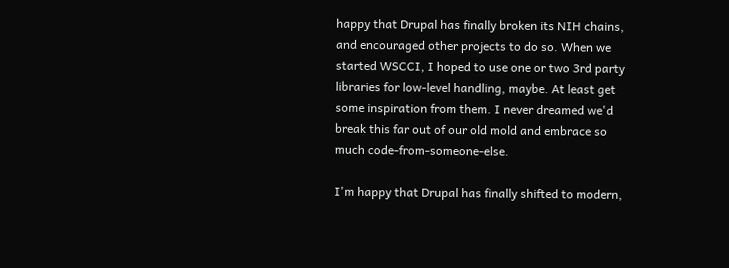happy that Drupal has finally broken its NIH chains, and encouraged other projects to do so. When we started WSCCI, I hoped to use one or two 3rd party libraries for low-level handling, maybe. At least get some inspiration from them. I never dreamed we'd break this far out of our old mold and embrace so much code-from-someone-else.

I'm happy that Drupal has finally shifted to modern,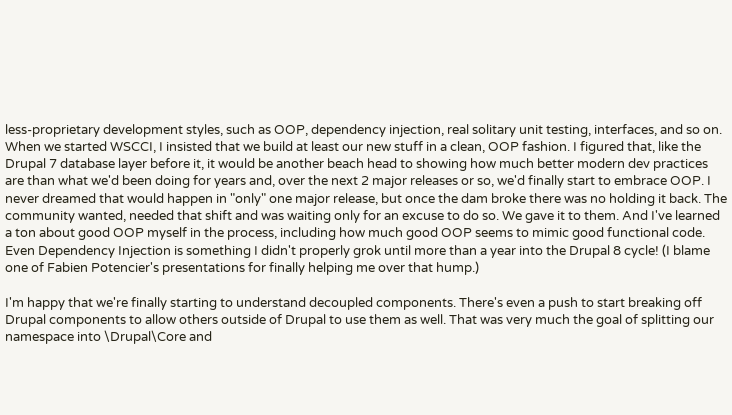less-proprietary development styles, such as OOP, dependency injection, real solitary unit testing, interfaces, and so on. When we started WSCCI, I insisted that we build at least our new stuff in a clean, OOP fashion. I figured that, like the Drupal 7 database layer before it, it would be another beach head to showing how much better modern dev practices are than what we'd been doing for years and, over the next 2 major releases or so, we'd finally start to embrace OOP. I never dreamed that would happen in "only" one major release, but once the dam broke there was no holding it back. The community wanted, needed that shift and was waiting only for an excuse to do so. We gave it to them. And I've learned a ton about good OOP myself in the process, including how much good OOP seems to mimic good functional code. Even Dependency Injection is something I didn't properly grok until more than a year into the Drupal 8 cycle! (I blame one of Fabien Potencier's presentations for finally helping me over that hump.)

I'm happy that we're finally starting to understand decoupled components. There's even a push to start breaking off Drupal components to allow others outside of Drupal to use them as well. That was very much the goal of splitting our namespace into \Drupal\Core and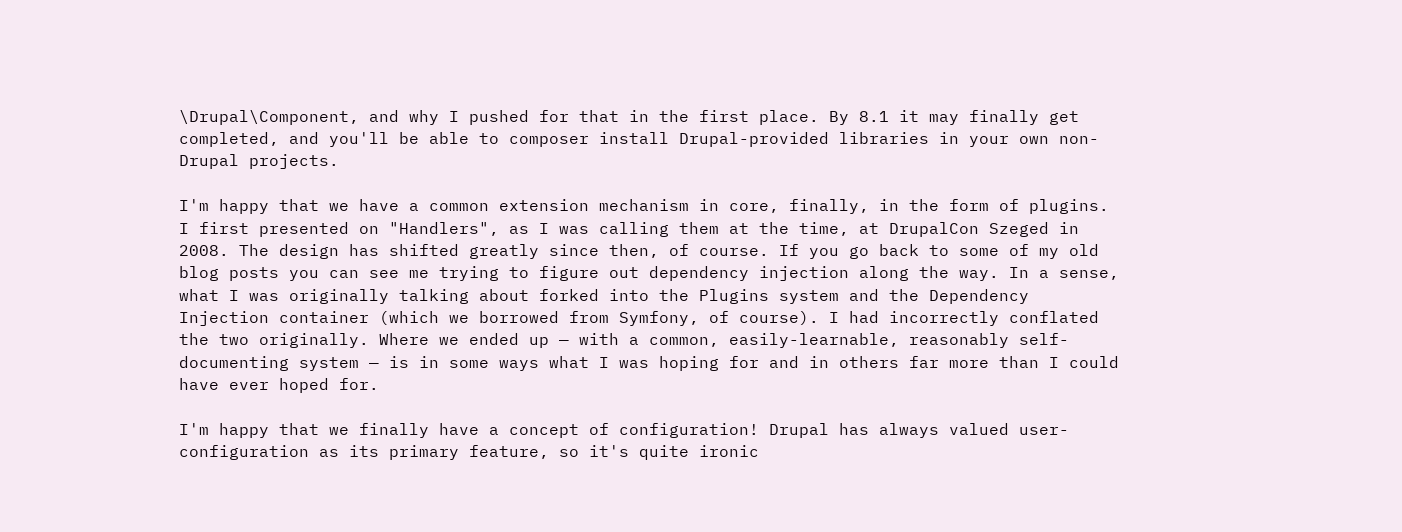\Drupal\Component, and why I pushed for that in the first place. By 8.1 it may finally get completed, and you'll be able to composer install Drupal-provided libraries in your own non-Drupal projects.

I'm happy that we have a common extension mechanism in core, finally, in the form of plugins. I first presented on "Handlers", as I was calling them at the time, at DrupalCon Szeged in 2008. The design has shifted greatly since then, of course. If you go back to some of my old blog posts you can see me trying to figure out dependency injection along the way. In a sense, what I was originally talking about forked into the Plugins system and the Dependency Injection container (which we borrowed from Symfony, of course). I had incorrectly conflated the two originally. Where we ended up — with a common, easily-learnable, reasonably self-documenting system — is in some ways what I was hoping for and in others far more than I could have ever hoped for.

I'm happy that we finally have a concept of configuration! Drupal has always valued user-configuration as its primary feature, so it's quite ironic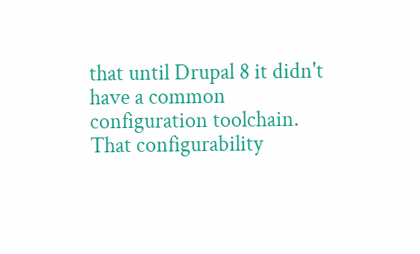that until Drupal 8 it didn't have a common configuration toolchain. That configurability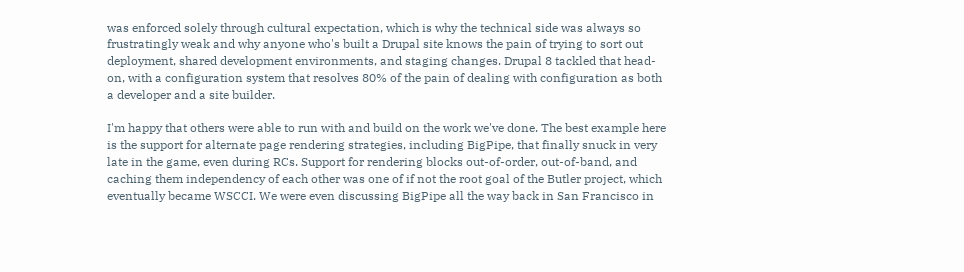was enforced solely through cultural expectation, which is why the technical side was always so frustratingly weak and why anyone who's built a Drupal site knows the pain of trying to sort out deployment, shared development environments, and staging changes. Drupal 8 tackled that head-on, with a configuration system that resolves 80% of the pain of dealing with configuration as both a developer and a site builder.

I'm happy that others were able to run with and build on the work we've done. The best example here is the support for alternate page rendering strategies, including BigPipe, that finally snuck in very late in the game, even during RCs. Support for rendering blocks out-of-order, out-of-band, and caching them independency of each other was one of if not the root goal of the Butler project, which eventually became WSCCI. We were even discussing BigPipe all the way back in San Francisco in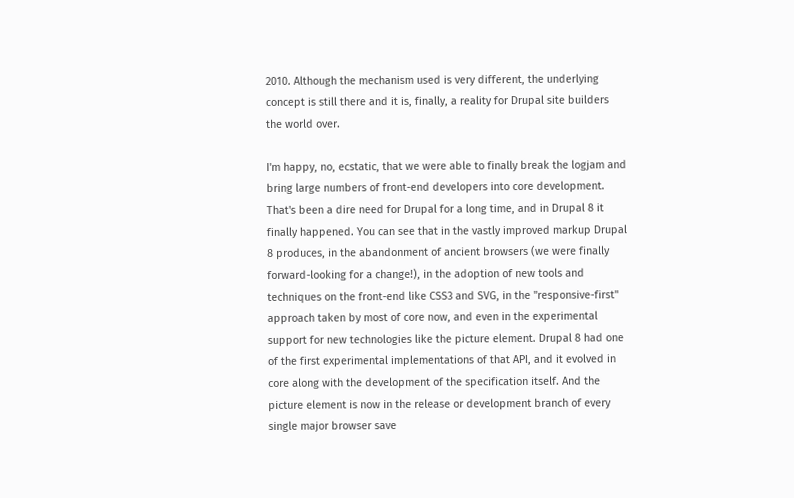2010. Although the mechanism used is very different, the underlying concept is still there and it is, finally, a reality for Drupal site builders the world over.

I'm happy, no, ecstatic, that we were able to finally break the logjam and bring large numbers of front-end developers into core development. That's been a dire need for Drupal for a long time, and in Drupal 8 it finally happened. You can see that in the vastly improved markup Drupal 8 produces, in the abandonment of ancient browsers (we were finally forward-looking for a change!), in the adoption of new tools and techniques on the front-end like CSS3 and SVG, in the "responsive-first" approach taken by most of core now, and even in the experimental support for new technologies like the picture element. Drupal 8 had one of the first experimental implementations of that API, and it evolved in core along with the development of the specification itself. And the picture element is now in the release or development branch of every single major browser save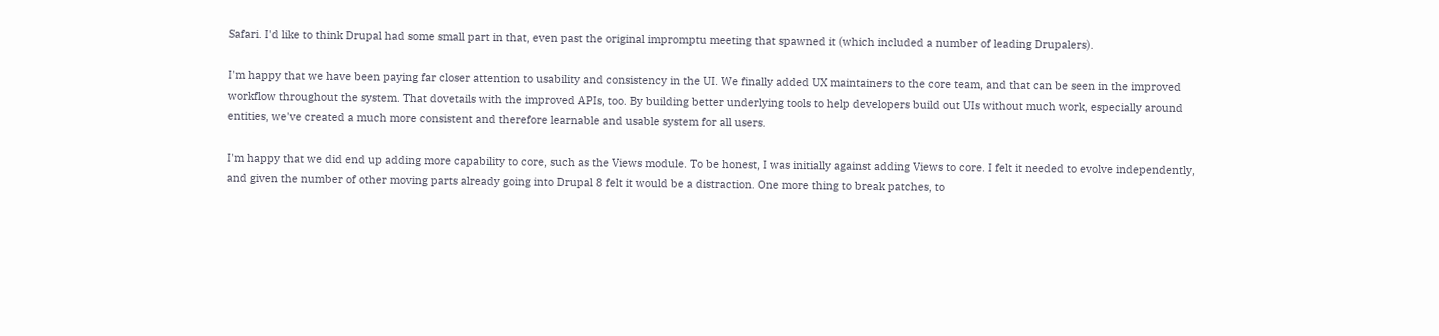Safari. I'd like to think Drupal had some small part in that, even past the original impromptu meeting that spawned it (which included a number of leading Drupalers).

I'm happy that we have been paying far closer attention to usability and consistency in the UI. We finally added UX maintainers to the core team, and that can be seen in the improved workflow throughout the system. That dovetails with the improved APIs, too. By building better underlying tools to help developers build out UIs without much work, especially around entities, we've created a much more consistent and therefore learnable and usable system for all users.

I'm happy that we did end up adding more capability to core, such as the Views module. To be honest, I was initially against adding Views to core. I felt it needed to evolve independently, and given the number of other moving parts already going into Drupal 8 felt it would be a distraction. One more thing to break patches, to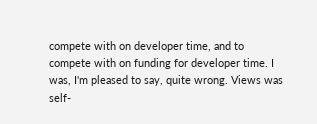compete with on developer time, and to compete with on funding for developer time. I was, I'm pleased to say, quite wrong. Views was self-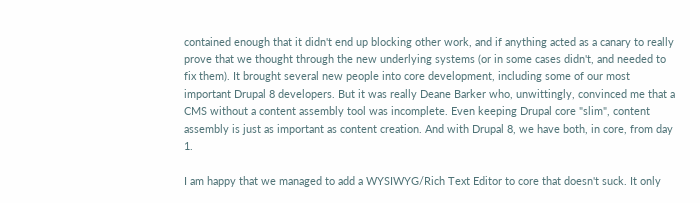contained enough that it didn't end up blocking other work, and if anything acted as a canary to really prove that we thought through the new underlying systems (or in some cases didn't, and needed to fix them). It brought several new people into core development, including some of our most important Drupal 8 developers. But it was really Deane Barker who, unwittingly, convinced me that a CMS without a content assembly tool was incomplete. Even keeping Drupal core "slim", content assembly is just as important as content creation. And with Drupal 8, we have both, in core, from day 1.

I am happy that we managed to add a WYSIWYG/Rich Text Editor to core that doesn't suck. It only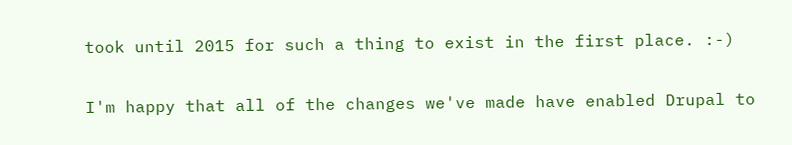took until 2015 for such a thing to exist in the first place. :-)

I'm happy that all of the changes we've made have enabled Drupal to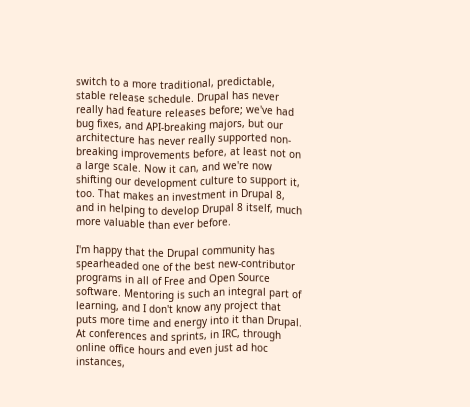switch to a more traditional, predictable, stable release schedule. Drupal has never really had feature releases before; we've had bug fixes, and API-breaking majors, but our architecture has never really supported non-breaking improvements before, at least not on a large scale. Now it can, and we're now shifting our development culture to support it, too. That makes an investment in Drupal 8, and in helping to develop Drupal 8 itself, much more valuable than ever before.

I'm happy that the Drupal community has spearheaded one of the best new-contributor programs in all of Free and Open Source software. Mentoring is such an integral part of learning, and I don't know any project that puts more time and energy into it than Drupal. At conferences and sprints, in IRC, through online office hours and even just ad hoc instances,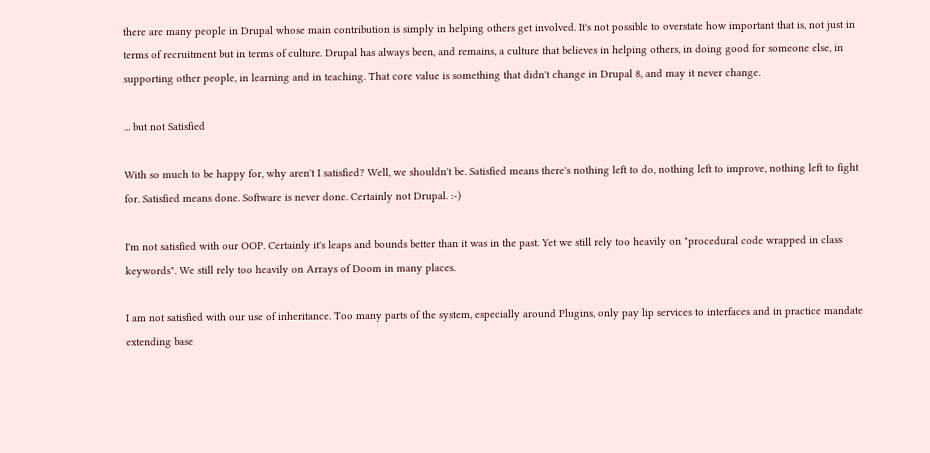there are many people in Drupal whose main contribution is simply in helping others get involved. It's not possible to overstate how important that is, not just in terms of recruitment but in terms of culture. Drupal has always been, and remains, a culture that believes in helping others, in doing good for someone else, in supporting other people, in learning and in teaching. That core value is something that didn't change in Drupal 8, and may it never change.

... but not Satisfied

With so much to be happy for, why aren't I satisfied? Well, we shouldn't be. Satisfied means there's nothing left to do, nothing left to improve, nothing left to fight for. Satisfied means done. Software is never done. Certainly not Drupal. :-)

I'm not satisfied with our OOP. Certainly it's leaps and bounds better than it was in the past. Yet we still rely too heavily on "procedural code wrapped in class keywords". We still rely too heavily on Arrays of Doom in many places.

I am not satisfied with our use of inheritance. Too many parts of the system, especially around Plugins, only pay lip services to interfaces and in practice mandate extending base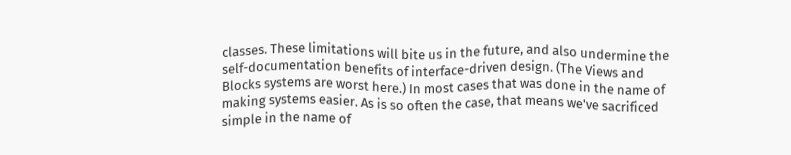classes. These limitations will bite us in the future, and also undermine the self-documentation benefits of interface-driven design. (The Views and Blocks systems are worst here.) In most cases that was done in the name of making systems easier. As is so often the case, that means we've sacrificed simple in the name of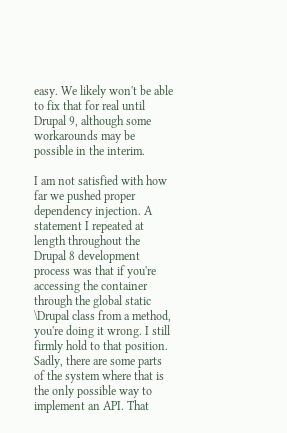easy. We likely won't be able to fix that for real until Drupal 9, although some workarounds may be possible in the interim.

I am not satisfied with how far we pushed proper dependency injection. A statement I repeated at length throughout the Drupal 8 development process was that if you're accessing the container through the global static \Drupal class from a method, you're doing it wrong. I still firmly hold to that position. Sadly, there are some parts of the system where that is the only possible way to implement an API. That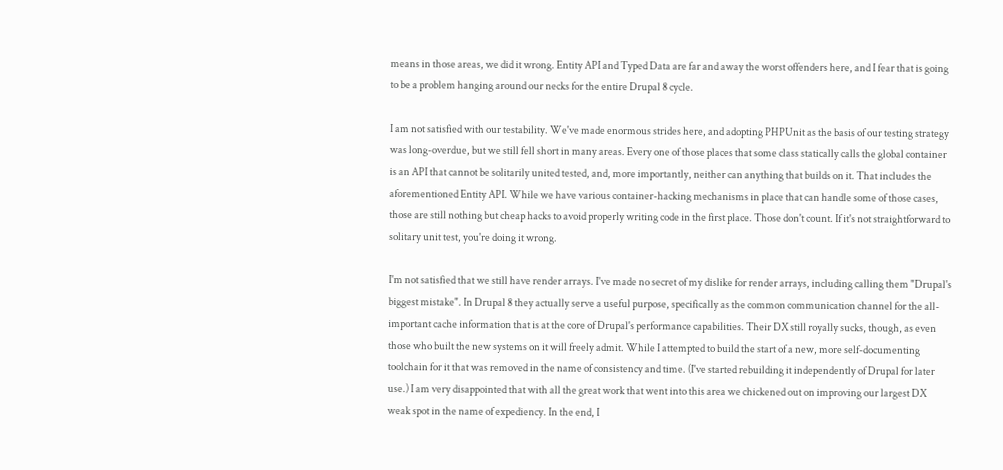means in those areas, we did it wrong. Entity API and Typed Data are far and away the worst offenders here, and I fear that is going to be a problem hanging around our necks for the entire Drupal 8 cycle.

I am not satisfied with our testability. We've made enormous strides here, and adopting PHPUnit as the basis of our testing strategy was long-overdue, but we still fell short in many areas. Every one of those places that some class statically calls the global container is an API that cannot be solitarily united tested, and, more importantly, neither can anything that builds on it. That includes the aforementioned Entity API. While we have various container-hacking mechanisms in place that can handle some of those cases, those are still nothing but cheap hacks to avoid properly writing code in the first place. Those don't count. If it's not straightforward to solitary unit test, you're doing it wrong.

I'm not satisfied that we still have render arrays. I've made no secret of my dislike for render arrays, including calling them "Drupal's biggest mistake". In Drupal 8 they actually serve a useful purpose, specifically as the common communication channel for the all-important cache information that is at the core of Drupal's performance capabilities. Their DX still royally sucks, though, as even those who built the new systems on it will freely admit. While I attempted to build the start of a new, more self-documenting toolchain for it that was removed in the name of consistency and time. (I've started rebuilding it independently of Drupal for later use.) I am very disappointed that with all the great work that went into this area we chickened out on improving our largest DX weak spot in the name of expediency. In the end, I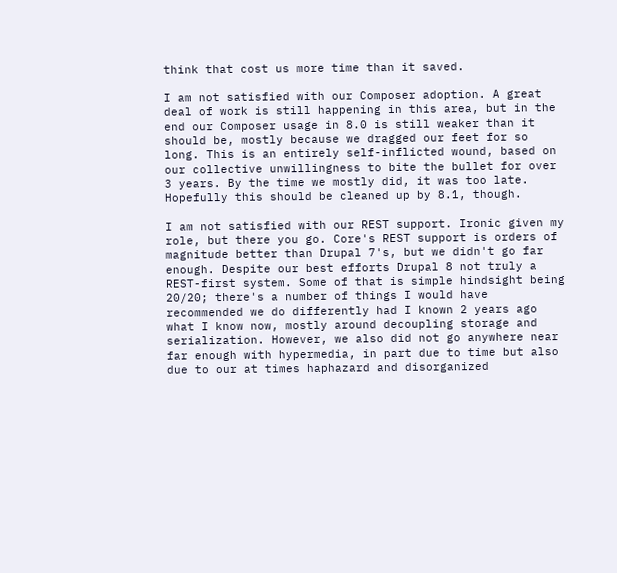think that cost us more time than it saved.

I am not satisfied with our Composer adoption. A great deal of work is still happening in this area, but in the end our Composer usage in 8.0 is still weaker than it should be, mostly because we dragged our feet for so long. This is an entirely self-inflicted wound, based on our collective unwillingness to bite the bullet for over 3 years. By the time we mostly did, it was too late. Hopefully this should be cleaned up by 8.1, though.

I am not satisfied with our REST support. Ironic given my role, but there you go. Core's REST support is orders of magnitude better than Drupal 7's, but we didn't go far enough. Despite our best efforts Drupal 8 not truly a REST-first system. Some of that is simple hindsight being 20/20; there's a number of things I would have recommended we do differently had I known 2 years ago what I know now, mostly around decoupling storage and serialization. However, we also did not go anywhere near far enough with hypermedia, in part due to time but also due to our at times haphazard and disorganized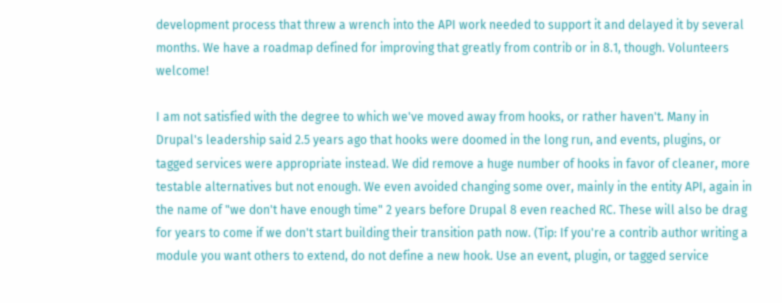development process that threw a wrench into the API work needed to support it and delayed it by several months. We have a roadmap defined for improving that greatly from contrib or in 8.1, though. Volunteers welcome!

I am not satisfied with the degree to which we've moved away from hooks, or rather haven't. Many in Drupal's leadership said 2.5 years ago that hooks were doomed in the long run, and events, plugins, or tagged services were appropriate instead. We did remove a huge number of hooks in favor of cleaner, more testable alternatives but not enough. We even avoided changing some over, mainly in the entity API, again in the name of "we don't have enough time" 2 years before Drupal 8 even reached RC. These will also be drag for years to come if we don't start building their transition path now. (Tip: If you're a contrib author writing a module you want others to extend, do not define a new hook. Use an event, plugin, or tagged service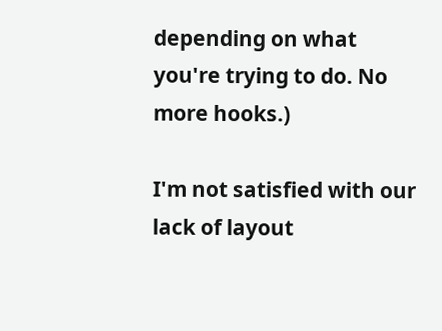depending on what you're trying to do. No more hooks.)

I'm not satisfied with our lack of layout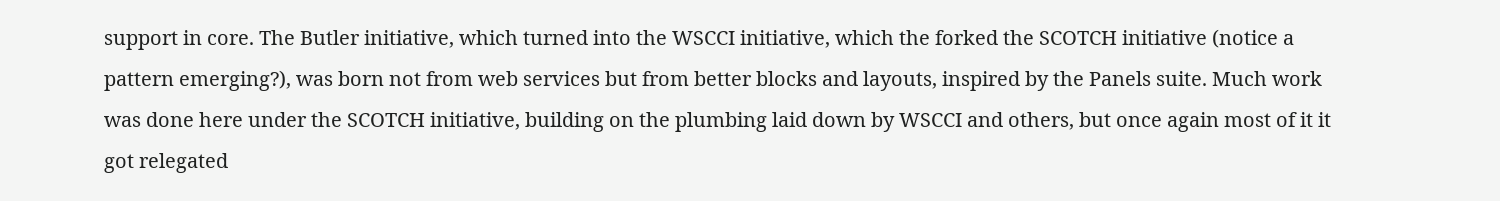support in core. The Butler initiative, which turned into the WSCCI initiative, which the forked the SCOTCH initiative (notice a pattern emerging?), was born not from web services but from better blocks and layouts, inspired by the Panels suite. Much work was done here under the SCOTCH initiative, building on the plumbing laid down by WSCCI and others, but once again most of it it got relegated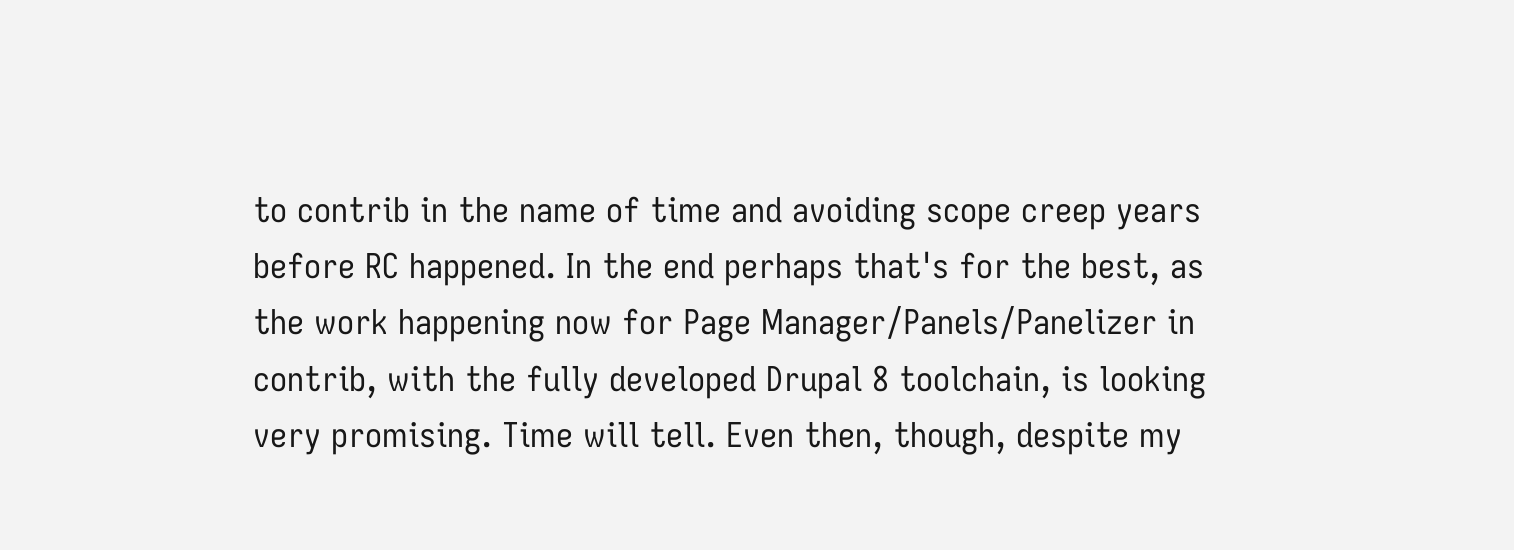to contrib in the name of time and avoiding scope creep years before RC happened. In the end perhaps that's for the best, as the work happening now for Page Manager/Panels/Panelizer in contrib, with the fully developed Drupal 8 toolchain, is looking very promising. Time will tell. Even then, though, despite my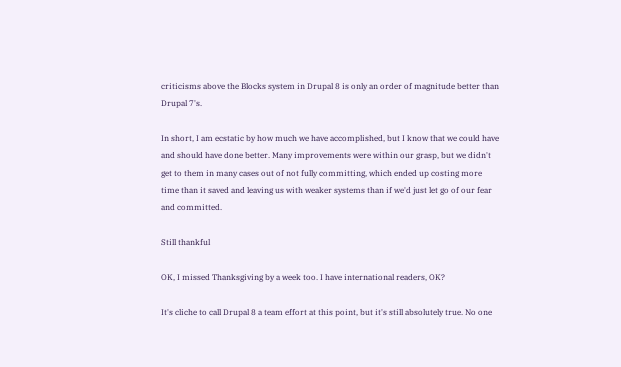criticisms above the Blocks system in Drupal 8 is only an order of magnitude better than Drupal 7's.

In short, I am ecstatic by how much we have accomplished, but I know that we could have and should have done better. Many improvements were within our grasp, but we didn't get to them in many cases out of not fully committing, which ended up costing more time than it saved and leaving us with weaker systems than if we'd just let go of our fear and committed.

Still thankful

OK, I missed Thanksgiving by a week too. I have international readers, OK?

It's cliche to call Drupal 8 a team effort at this point, but it's still absolutely true. No one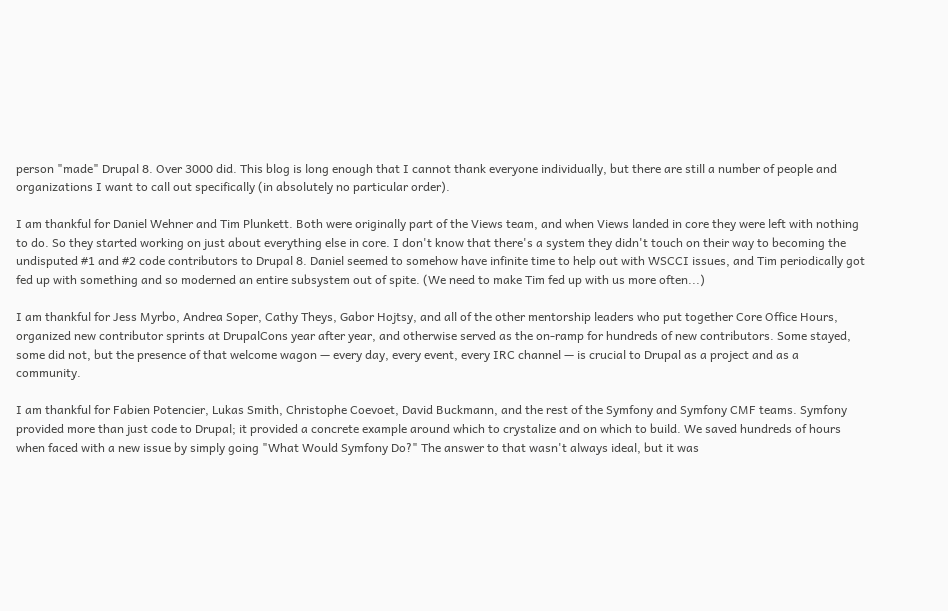person "made" Drupal 8. Over 3000 did. This blog is long enough that I cannot thank everyone individually, but there are still a number of people and organizations I want to call out specifically (in absolutely no particular order).

I am thankful for Daniel Wehner and Tim Plunkett. Both were originally part of the Views team, and when Views landed in core they were left with nothing to do. So they started working on just about everything else in core. I don't know that there's a system they didn't touch on their way to becoming the undisputed #1 and #2 code contributors to Drupal 8. Daniel seemed to somehow have infinite time to help out with WSCCI issues, and Tim periodically got fed up with something and so moderned an entire subsystem out of spite. (We need to make Tim fed up with us more often...)

I am thankful for Jess Myrbo, Andrea Soper, Cathy Theys, Gabor Hojtsy, and all of the other mentorship leaders who put together Core Office Hours, organized new contributor sprints at DrupalCons year after year, and otherwise served as the on-ramp for hundreds of new contributors. Some stayed, some did not, but the presence of that welcome wagon — every day, every event, every IRC channel — is crucial to Drupal as a project and as a community.

I am thankful for Fabien Potencier, Lukas Smith, Christophe Coevoet, David Buckmann, and the rest of the Symfony and Symfony CMF teams. Symfony provided more than just code to Drupal; it provided a concrete example around which to crystalize and on which to build. We saved hundreds of hours when faced with a new issue by simply going "What Would Symfony Do?" The answer to that wasn't always ideal, but it was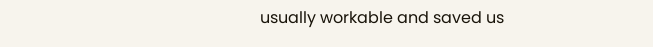usually workable and saved us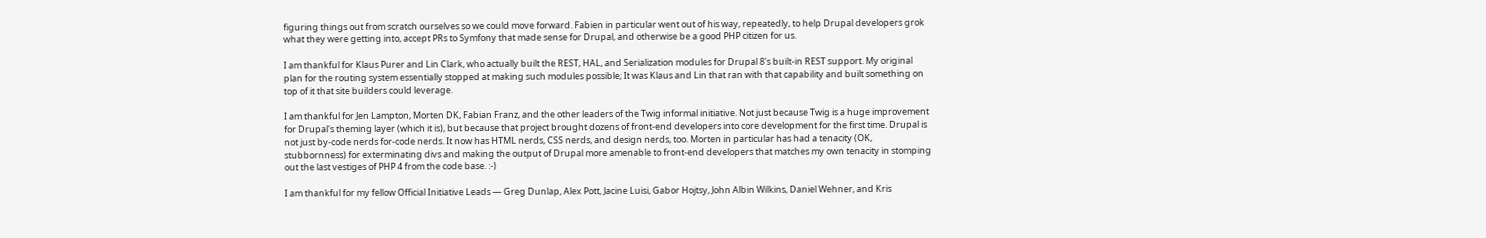figuring things out from scratch ourselves so we could move forward. Fabien in particular went out of his way, repeatedly, to help Drupal developers grok what they were getting into, accept PRs to Symfony that made sense for Drupal, and otherwise be a good PHP citizen for us.

I am thankful for Klaus Purer and Lin Clark, who actually built the REST, HAL, and Serialization modules for Drupal 8's built-in REST support. My original plan for the routing system essentially stopped at making such modules possible; It was Klaus and Lin that ran with that capability and built something on top of it that site builders could leverage.

I am thankful for Jen Lampton, Morten DK, Fabian Franz, and the other leaders of the Twig informal initiative. Not just because Twig is a huge improvement for Drupal's theming layer (which it is), but because that project brought dozens of front-end developers into core development for the first time. Drupal is not just by-code nerds for-code nerds. It now has HTML nerds, CSS nerds, and design nerds, too. Morten in particular has had a tenacity (OK, stubbornness) for exterminating divs and making the output of Drupal more amenable to front-end developers that matches my own tenacity in stomping out the last vestiges of PHP 4 from the code base. :-)

I am thankful for my fellow Official Initiative Leads — Greg Dunlap, Alex Pott, Jacine Luisi, Gabor Hojtsy, John Albin Wilkins, Daniel Wehner, and Kris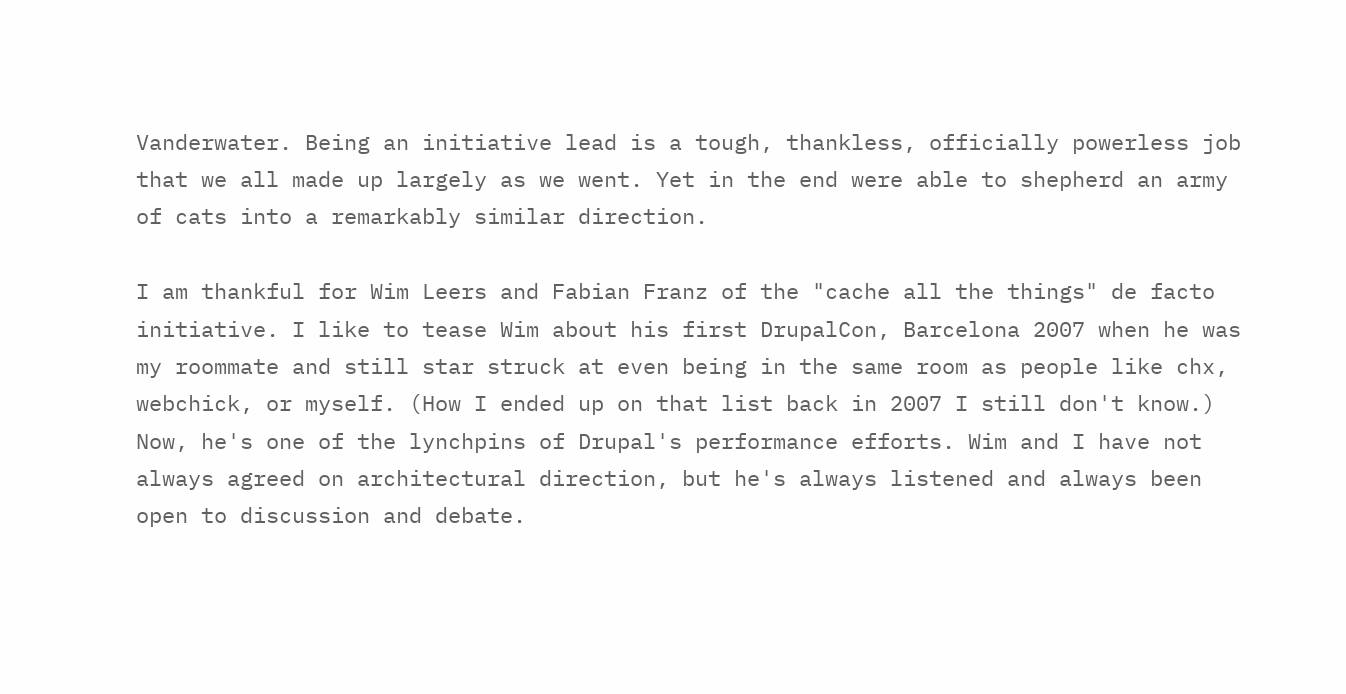Vanderwater. Being an initiative lead is a tough, thankless, officially powerless job that we all made up largely as we went. Yet in the end were able to shepherd an army of cats into a remarkably similar direction.

I am thankful for Wim Leers and Fabian Franz of the "cache all the things" de facto initiative. I like to tease Wim about his first DrupalCon, Barcelona 2007 when he was my roommate and still star struck at even being in the same room as people like chx, webchick, or myself. (How I ended up on that list back in 2007 I still don't know.) Now, he's one of the lynchpins of Drupal's performance efforts. Wim and I have not always agreed on architectural direction, but he's always listened and always been open to discussion and debate.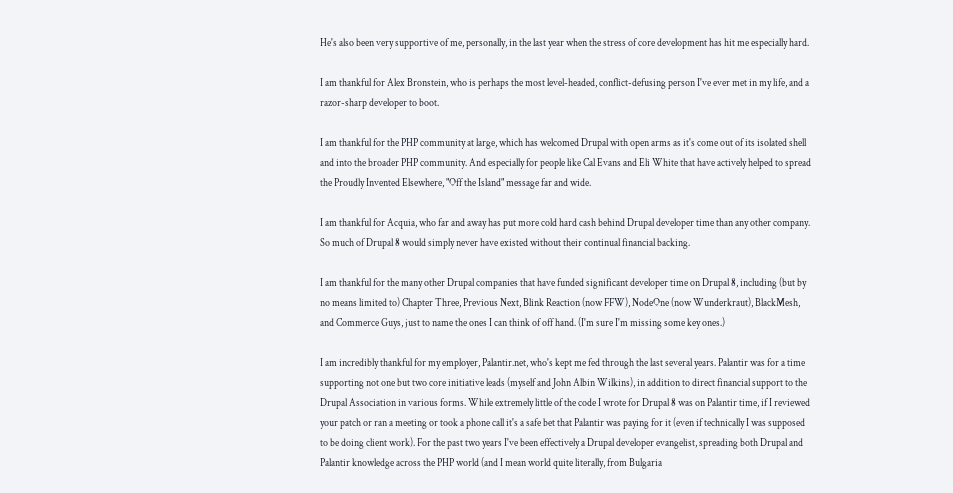He's also been very supportive of me, personally, in the last year when the stress of core development has hit me especially hard.

I am thankful for Alex Bronstein, who is perhaps the most level-headed, conflict-defusing person I've ever met in my life, and a razor-sharp developer to boot.

I am thankful for the PHP community at large, which has welcomed Drupal with open arms as it's come out of its isolated shell and into the broader PHP community. And especially for people like Cal Evans and Eli White that have actively helped to spread the Proudly Invented Elsewhere, "Off the Island" message far and wide.

I am thankful for Acquia, who far and away has put more cold hard cash behind Drupal developer time than any other company. So much of Drupal 8 would simply never have existed without their continual financial backing.

I am thankful for the many other Drupal companies that have funded significant developer time on Drupal 8, including (but by no means limited to) Chapter Three, Previous Next, Blink Reaction (now FFW), NodeOne (now Wunderkraut), BlackMesh, and Commerce Guys, just to name the ones I can think of off hand. (I'm sure I'm missing some key ones.)

I am incredibly thankful for my employer, Palantir.net, who's kept me fed through the last several years. Palantir was for a time supporting not one but two core initiative leads (myself and John Albin Wilkins), in addition to direct financial support to the Drupal Association in various forms. While extremely little of the code I wrote for Drupal 8 was on Palantir time, if I reviewed your patch or ran a meeting or took a phone call it's a safe bet that Palantir was paying for it (even if technically I was supposed to be doing client work). For the past two years I've been effectively a Drupal developer evangelist, spreading both Drupal and Palantir knowledge across the PHP world (and I mean world quite literally, from Bulgaria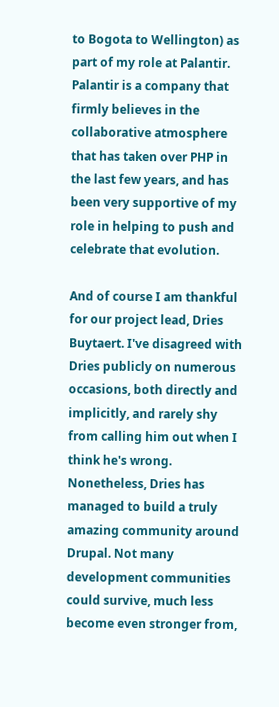to Bogota to Wellington) as part of my role at Palantir. Palantir is a company that firmly believes in the collaborative atmosphere that has taken over PHP in the last few years, and has been very supportive of my role in helping to push and celebrate that evolution.

And of course I am thankful for our project lead, Dries Buytaert. I've disagreed with Dries publicly on numerous occasions, both directly and implicitly, and rarely shy from calling him out when I think he's wrong. Nonetheless, Dries has managed to build a truly amazing community around Drupal. Not many development communities could survive, much less become even stronger from,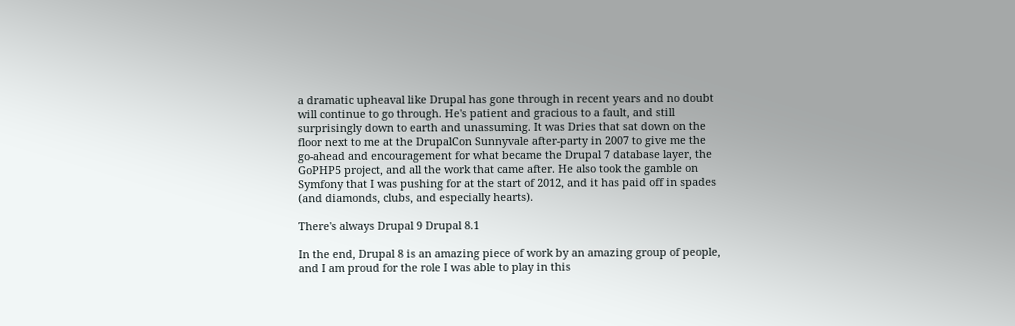a dramatic upheaval like Drupal has gone through in recent years and no doubt will continue to go through. He's patient and gracious to a fault, and still surprisingly down to earth and unassuming. It was Dries that sat down on the floor next to me at the DrupalCon Sunnyvale after-party in 2007 to give me the go-ahead and encouragement for what became the Drupal 7 database layer, the GoPHP5 project, and all the work that came after. He also took the gamble on Symfony that I was pushing for at the start of 2012, and it has paid off in spades (and diamonds, clubs, and especially hearts).

There's always Drupal 9 Drupal 8.1

In the end, Drupal 8 is an amazing piece of work by an amazing group of people, and I am proud for the role I was able to play in this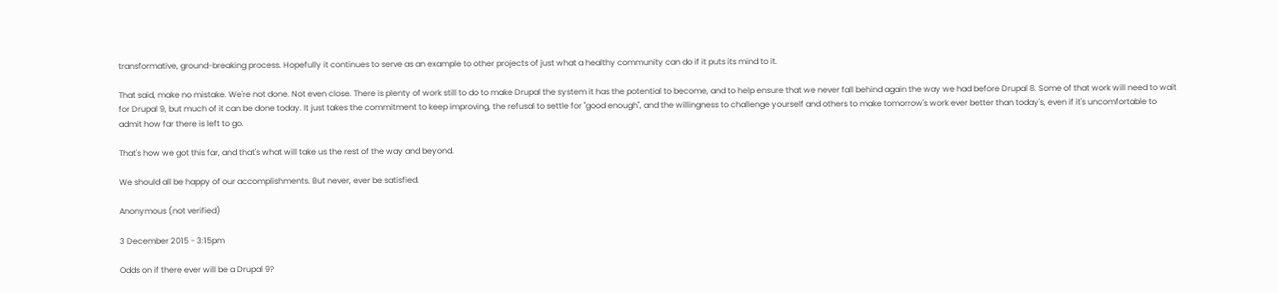transformative, ground-breaking process. Hopefully it continues to serve as an example to other projects of just what a healthy community can do if it puts its mind to it.

That said, make no mistake. We're not done. Not even close. There is plenty of work still to do to make Drupal the system it has the potential to become, and to help ensure that we never fall behind again the way we had before Drupal 8. Some of that work will need to wait for Drupal 9, but much of it can be done today. It just takes the commitment to keep improving, the refusal to settle for "good enough", and the willingness to challenge yourself and others to make tomorrow's work ever better than today's, even if it's uncomfortable to admit how far there is left to go.

That's how we got this far, and that's what will take us the rest of the way and beyond.

We should all be happy of our accomplishments. But never, ever be satisfied.

Anonymous (not verified)

3 December 2015 - 3:15pm

Odds on if there ever will be a Drupal 9?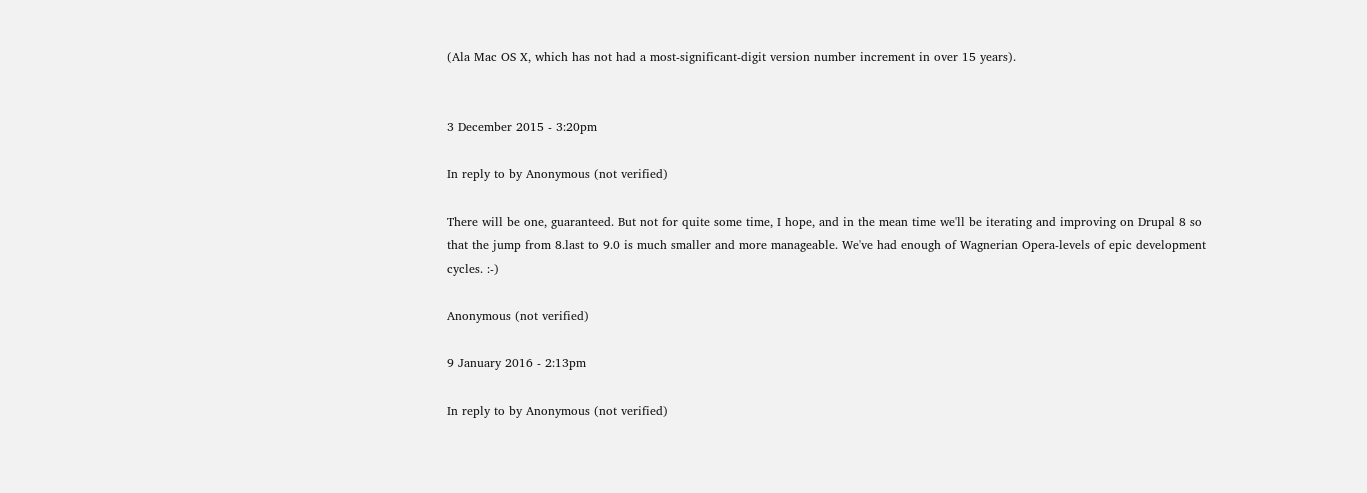(Ala Mac OS X, which has not had a most-significant-digit version number increment in over 15 years).


3 December 2015 - 3:20pm

In reply to by Anonymous (not verified)

There will be one, guaranteed. But not for quite some time, I hope, and in the mean time we'll be iterating and improving on Drupal 8 so that the jump from 8.last to 9.0 is much smaller and more manageable. We've had enough of Wagnerian Opera-levels of epic development cycles. :-)

Anonymous (not verified)

9 January 2016 - 2:13pm

In reply to by Anonymous (not verified)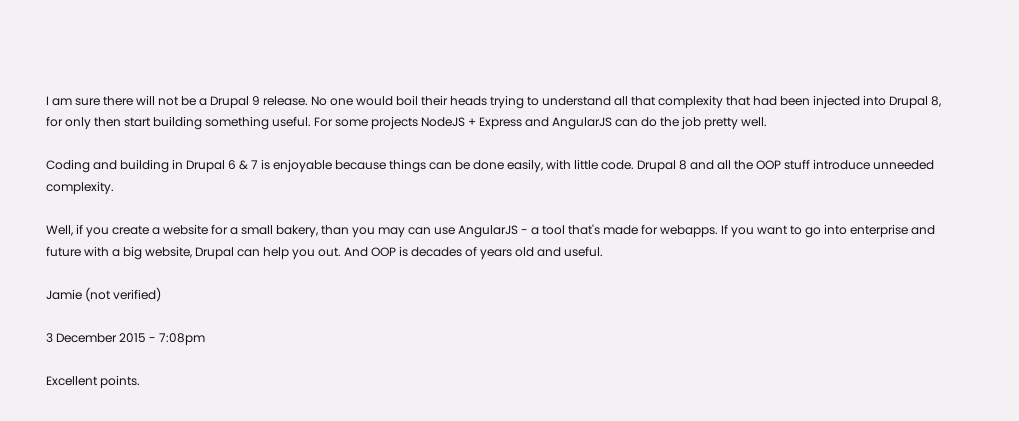I am sure there will not be a Drupal 9 release. No one would boil their heads trying to understand all that complexity that had been injected into Drupal 8, for only then start building something useful. For some projects NodeJS + Express and AngularJS can do the job pretty well.

Coding and building in Drupal 6 & 7 is enjoyable because things can be done easily, with little code. Drupal 8 and all the OOP stuff introduce unneeded complexity.

Well, if you create a website for a small bakery, than you may can use AngularJS - a tool that's made for webapps. If you want to go into enterprise and future with a big website, Drupal can help you out. And OOP is decades of years old and useful.

Jamie (not verified)

3 December 2015 - 7:08pm

Excellent points.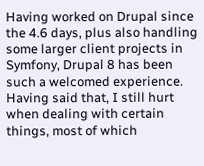Having worked on Drupal since the 4.6 days, plus also handling some larger client projects in Symfony, Drupal 8 has been such a welcomed experience. Having said that, I still hurt when dealing with certain things, most of which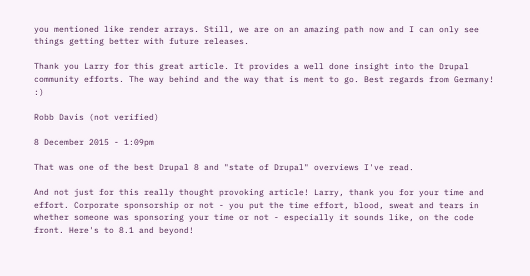you mentioned like render arrays. Still, we are on an amazing path now and I can only see things getting better with future releases.

Thank you Larry for this great article. It provides a well done insight into the Drupal community efforts. The way behind and the way that is ment to go. Best regards from Germany! :)

Robb Davis (not verified)

8 December 2015 - 1:09pm

That was one of the best Drupal 8 and "state of Drupal" overviews I've read.

And not just for this really thought provoking article! Larry, thank you for your time and effort. Corporate sponsorship or not - you put the time effort, blood, sweat and tears in whether someone was sponsoring your time or not - especially it sounds like, on the code front. Here's to 8.1 and beyond!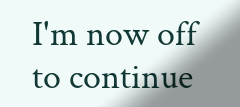I'm now off to continue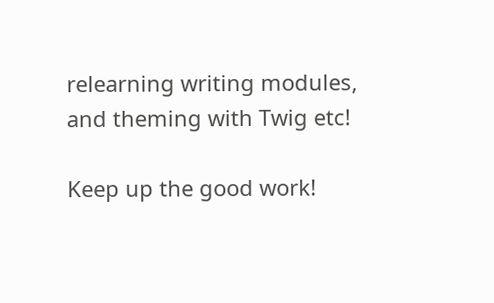relearning writing modules, and theming with Twig etc!

Keep up the good work!